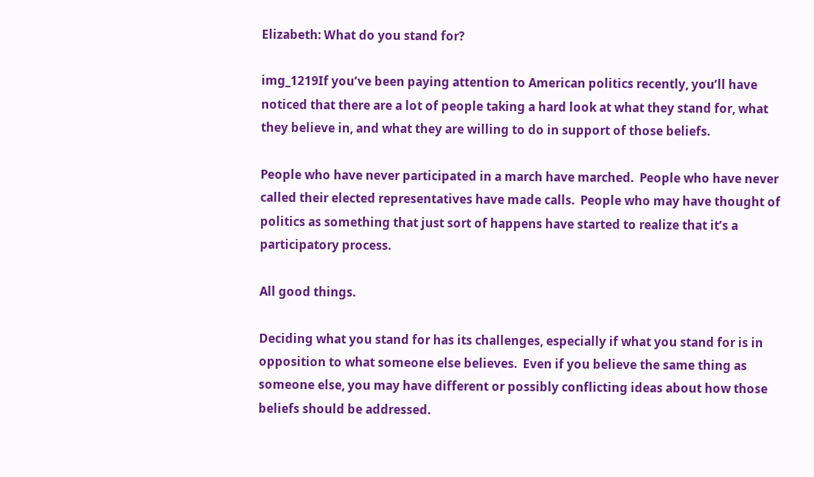Elizabeth: What do you stand for?

img_1219If you’ve been paying attention to American politics recently, you’ll have noticed that there are a lot of people taking a hard look at what they stand for, what they believe in, and what they are willing to do in support of those beliefs.

People who have never participated in a march have marched.  People who have never called their elected representatives have made calls.  People who may have thought of politics as something that just sort of happens have started to realize that it’s a participatory process.

All good things.

Deciding what you stand for has its challenges, especially if what you stand for is in opposition to what someone else believes.  Even if you believe the same thing as someone else, you may have different or possibly conflicting ideas about how those beliefs should be addressed.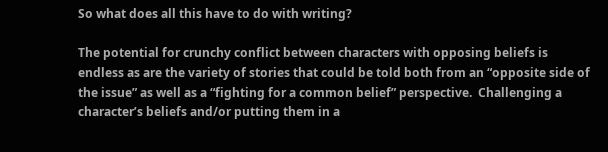So what does all this have to do with writing?

The potential for crunchy conflict between characters with opposing beliefs is endless as are the variety of stories that could be told both from an “opposite side of the issue” as well as a “fighting for a common belief” perspective.  Challenging a character’s beliefs and/or putting them in a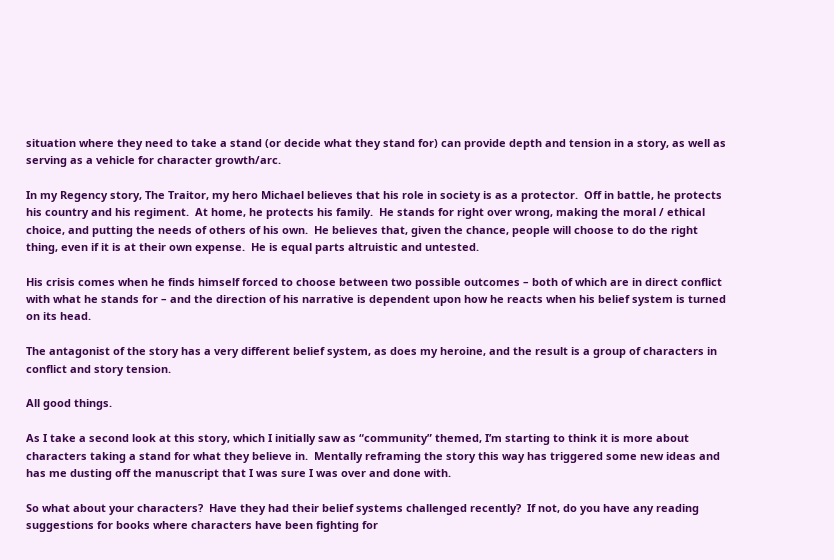situation where they need to take a stand (or decide what they stand for) can provide depth and tension in a story, as well as serving as a vehicle for character growth/arc.

In my Regency story, The Traitor, my hero Michael believes that his role in society is as a protector.  Off in battle, he protects his country and his regiment.  At home, he protects his family.  He stands for right over wrong, making the moral / ethical choice, and putting the needs of others of his own.  He believes that, given the chance, people will choose to do the right thing, even if it is at their own expense.  He is equal parts altruistic and untested.

His crisis comes when he finds himself forced to choose between two possible outcomes – both of which are in direct conflict with what he stands for – and the direction of his narrative is dependent upon how he reacts when his belief system is turned on its head.

The antagonist of the story has a very different belief system, as does my heroine, and the result is a group of characters in conflict and story tension.

All good things.

As I take a second look at this story, which I initially saw as “community” themed, I’m starting to think it is more about characters taking a stand for what they believe in.  Mentally reframing the story this way has triggered some new ideas and has me dusting off the manuscript that I was sure I was over and done with.

So what about your characters?  Have they had their belief systems challenged recently?  If not, do you have any reading suggestions for books where characters have been fighting for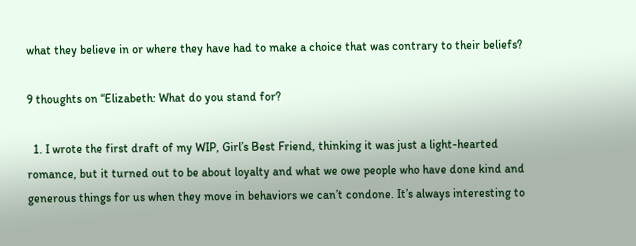what they believe in or where they have had to make a choice that was contrary to their beliefs?

9 thoughts on “Elizabeth: What do you stand for?

  1. I wrote the first draft of my WIP, Girl’s Best Friend, thinking it was just a light-hearted romance, but it turned out to be about loyalty and what we owe people who have done kind and generous things for us when they move in behaviors we can’t condone. It’s always interesting to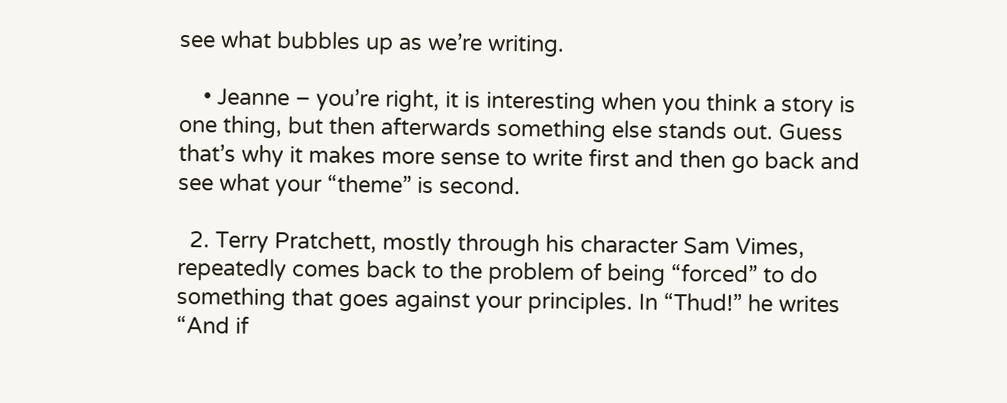see what bubbles up as we’re writing.

    • Jeanne – you’re right, it is interesting when you think a story is one thing, but then afterwards something else stands out. Guess that’s why it makes more sense to write first and then go back and see what your “theme” is second.

  2. Terry Pratchett, mostly through his character Sam Vimes, repeatedly comes back to the problem of being “forced” to do something that goes against your principles. In “Thud!” he writes “And if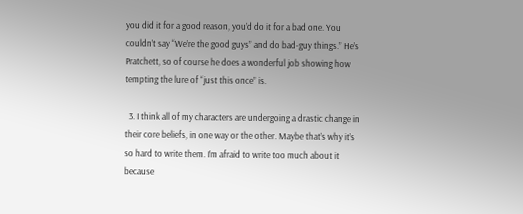you did it for a good reason, you’d do it for a bad one. You couldn’t say “We’re the good guys” and do bad-guy things.” He’s Pratchett, so of course he does a wonderful job showing how tempting the lure of “just this once” is.

  3. I think all of my characters are undergoing a drastic change in their core beliefs, in one way or the other. Maybe that’s why it’s so hard to write them. I’m afraid to write too much about it because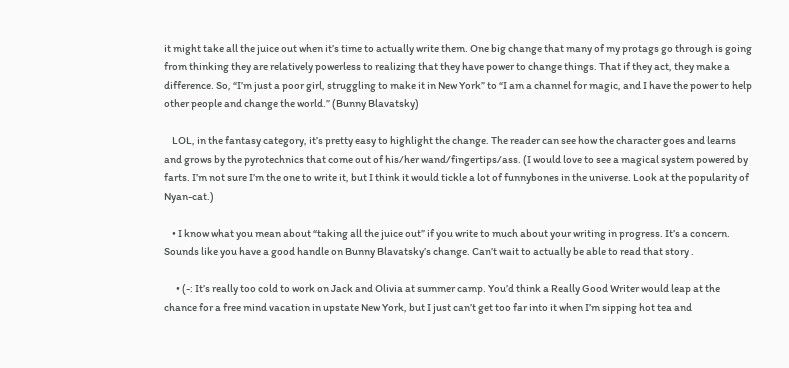it might take all the juice out when it’s time to actually write them. One big change that many of my protags go through is going from thinking they are relatively powerless to realizing that they have power to change things. That if they act, they make a difference. So, “I’m just a poor girl, struggling to make it in New York” to “I am a channel for magic, and I have the power to help other people and change the world.” (Bunny Blavatsky)

    LOL, in the fantasy category, it’s pretty easy to highlight the change. The reader can see how the character goes and learns and grows by the pyrotechnics that come out of his/her wand/fingertips/ass. (I would love to see a magical system powered by farts. I’m not sure I’m the one to write it, but I think it would tickle a lot of funnybones in the universe. Look at the popularity of Nyan-cat.)

    • I know what you mean about “taking all the juice out” if you write to much about your writing in progress. It’s a concern. Sounds like you have a good handle on Bunny Blavatsky’s change. Can’t wait to actually be able to read that story .

      • (-: It’s really too cold to work on Jack and Olivia at summer camp. You’d think a Really Good Writer would leap at the chance for a free mind vacation in upstate New York, but I just can’t get too far into it when I’m sipping hot tea and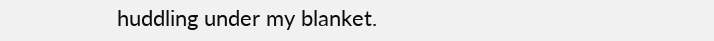huddling under my blanket.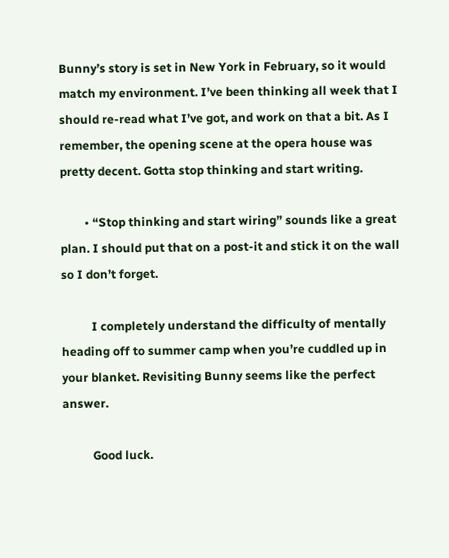Bunny’s story is set in New York in February, so it would match my environment. I’ve been thinking all week that I should re-read what I’ve got, and work on that a bit. As I remember, the opening scene at the opera house was pretty decent. Gotta stop thinking and start writing.

        • “Stop thinking and start wiring” sounds like a great plan. I should put that on a post-it and stick it on the wall so I don’t forget.

          I completely understand the difficulty of mentally heading off to summer camp when you’re cuddled up in your blanket. Revisiting Bunny seems like the perfect answer.

          Good luck.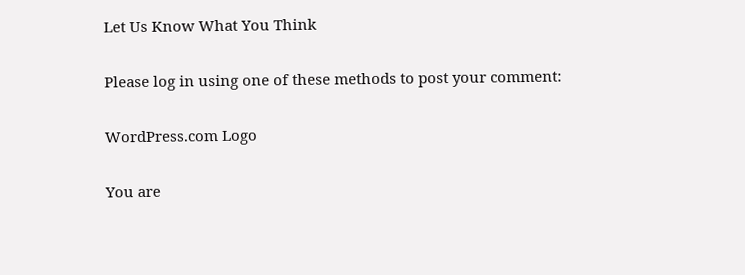Let Us Know What You Think

Please log in using one of these methods to post your comment:

WordPress.com Logo

You are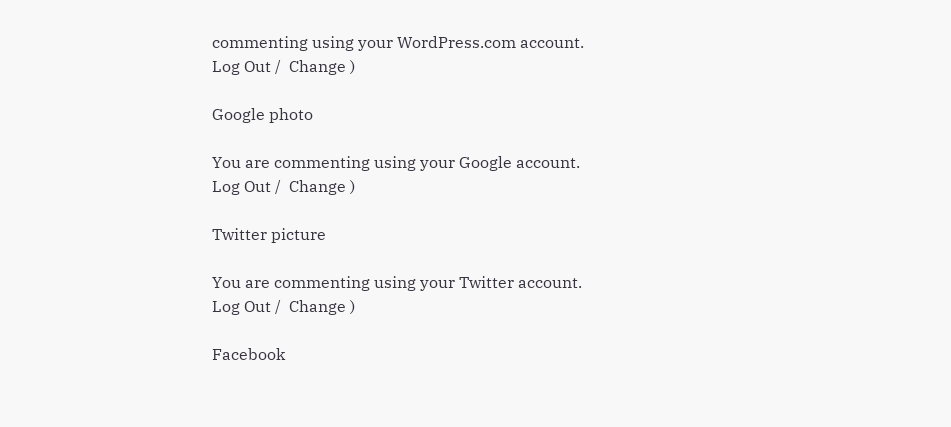commenting using your WordPress.com account. Log Out /  Change )

Google photo

You are commenting using your Google account. Log Out /  Change )

Twitter picture

You are commenting using your Twitter account. Log Out /  Change )

Facebook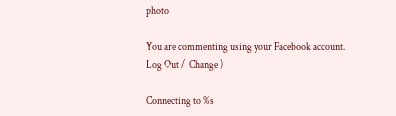photo

You are commenting using your Facebook account. Log Out /  Change )

Connecting to %s